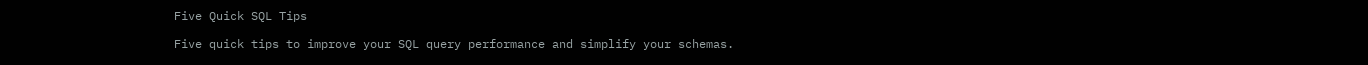Five Quick SQL Tips

Five quick tips to improve your SQL query performance and simplify your schemas.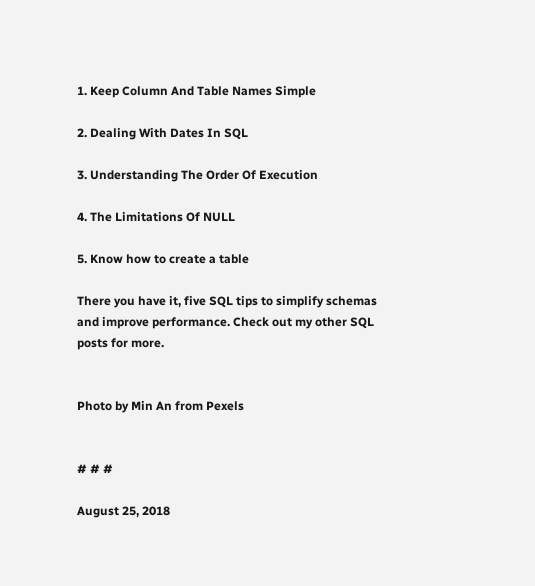1. Keep Column And Table Names Simple

2. Dealing With Dates In SQL

3. Understanding The Order Of Execution

4. The Limitations Of NULL

5. Know how to create a table

There you have it, five SQL tips to simplify schemas and improve performance. Check out my other SQL posts for more.


Photo by Min An from Pexels


# # #

August 25, 2018